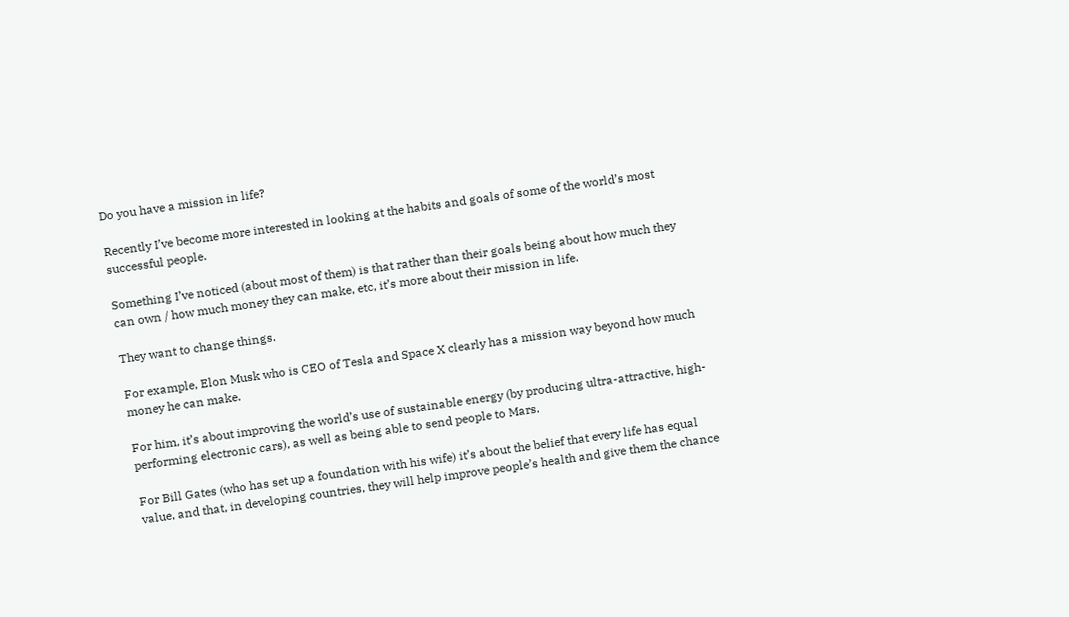Do you have a mission in life?

Recently I’ve become more interested in looking at the habits and goals of some of the world’s most successful people.

Something I’ve noticed (about most of them) is that rather than their goals being about how much they can own / how much money they can make, etc, it’s more about their mission in life.

They want to change things.

For example, Elon Musk who is CEO of Tesla and Space X clearly has a mission way beyond how much money he can make.

For him, it’s about improving the world’s use of sustainable energy (by producing ultra-attractive, high-performing electronic cars), as well as being able to send people to Mars.

For Bill Gates (who has set up a foundation with his wife) it’s about the belief that every life has equal value, and that, in developing countries, they will help improve people’s health and give them the chance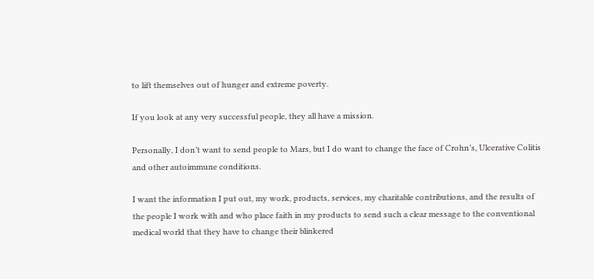to lift themselves out of hunger and extreme poverty.

If you look at any very successful people, they all have a mission.

Personally, I don’t want to send people to Mars, but I do want to change the face of Crohn’s, Ulcerative Colitis and other autoimmune conditions.

I want the information I put out, my work, products, services, my charitable contributions, and the results of the people I work with and who place faith in my products to send such a clear message to the conventional medical world that they have to change their blinkered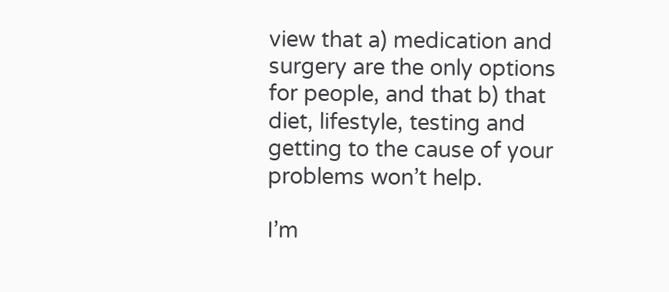view that a) medication and surgery are the only options for people, and that b) that diet, lifestyle, testing and getting to the cause of your problems won’t help.

I’m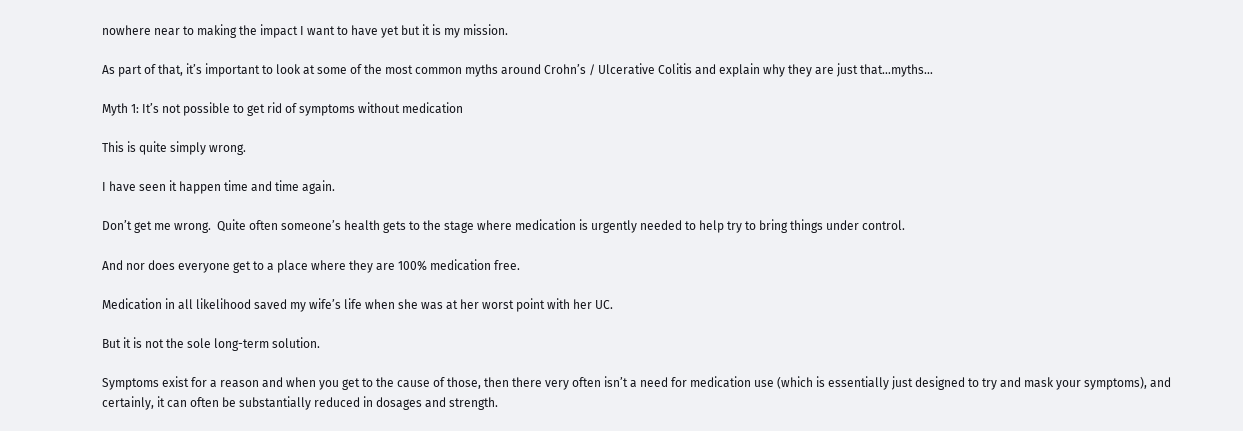nowhere near to making the impact I want to have yet but it is my mission.

As part of that, it’s important to look at some of the most common myths around Crohn’s / Ulcerative Colitis and explain why they are just that…myths…

Myth 1: It’s not possible to get rid of symptoms without medication

This is quite simply wrong.

I have seen it happen time and time again.

Don’t get me wrong.  Quite often someone’s health gets to the stage where medication is urgently needed to help try to bring things under control.

And nor does everyone get to a place where they are 100% medication free.

Medication in all likelihood saved my wife’s life when she was at her worst point with her UC.

But it is not the sole long-term solution.

Symptoms exist for a reason and when you get to the cause of those, then there very often isn’t a need for medication use (which is essentially just designed to try and mask your symptoms), and certainly, it can often be substantially reduced in dosages and strength.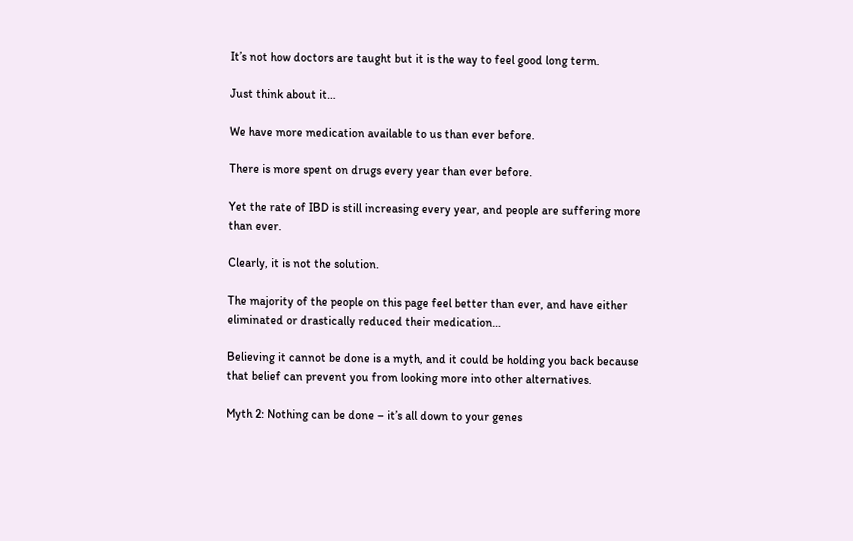It’s not how doctors are taught but it is the way to feel good long term.

Just think about it…

We have more medication available to us than ever before.

There is more spent on drugs every year than ever before.

Yet the rate of IBD is still increasing every year, and people are suffering more than ever.

Clearly, it is not the solution.

The majority of the people on this page feel better than ever, and have either eliminated or drastically reduced their medication…

Believing it cannot be done is a myth, and it could be holding you back because that belief can prevent you from looking more into other alternatives.

Myth 2: Nothing can be done – it’s all down to your genes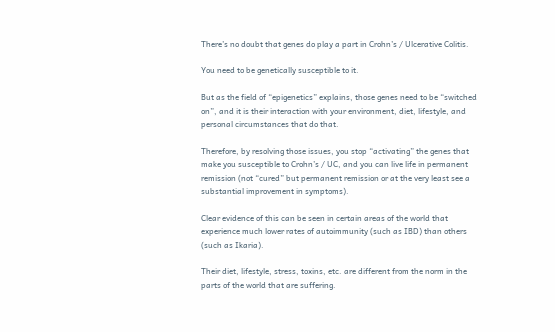There’s no doubt that genes do play a part in Crohn’s / Ulcerative Colitis.

You need to be genetically susceptible to it.

But as the field of “epigenetics” explains, those genes need to be “switched on”, and it is their interaction with your environment, diet, lifestyle, and personal circumstances that do that.

Therefore, by resolving those issues, you stop “activating” the genes that make you susceptible to Crohn’s / UC, and you can live life in permanent remission (not “cured” but permanent remission or at the very least see a substantial improvement in symptoms).

Clear evidence of this can be seen in certain areas of the world that experience much lower rates of autoimmunity (such as IBD) than others (such as Ikaria).

Their diet, lifestyle, stress, toxins, etc. are different from the norm in the parts of the world that are suffering.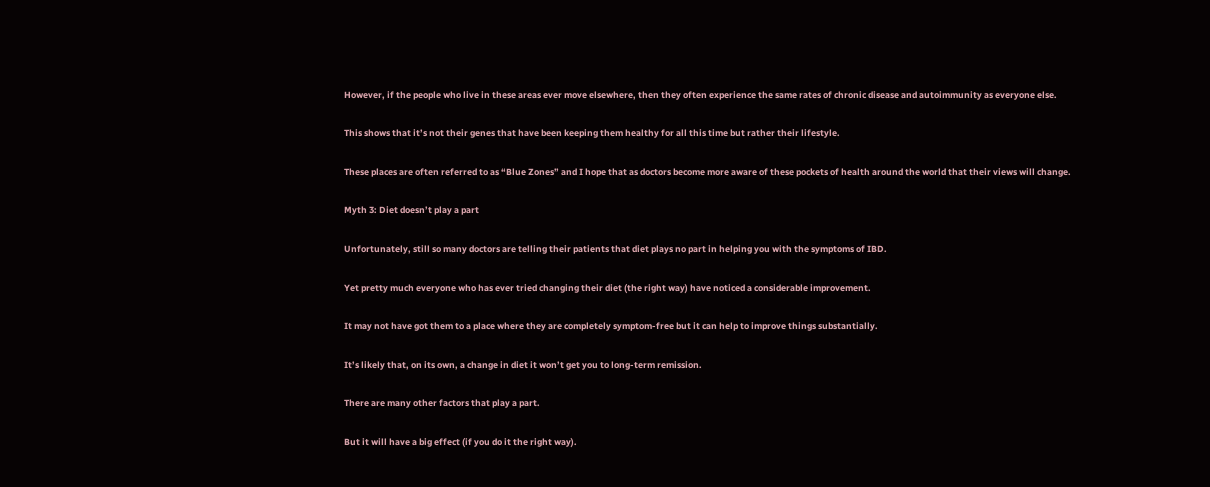However, if the people who live in these areas ever move elsewhere, then they often experience the same rates of chronic disease and autoimmunity as everyone else.

This shows that it’s not their genes that have been keeping them healthy for all this time but rather their lifestyle.

These places are often referred to as “Blue Zones” and I hope that as doctors become more aware of these pockets of health around the world that their views will change.

Myth 3: Diet doesn’t play a part

Unfortunately, still so many doctors are telling their patients that diet plays no part in helping you with the symptoms of IBD.

Yet pretty much everyone who has ever tried changing their diet (the right way) have noticed a considerable improvement.

It may not have got them to a place where they are completely symptom-free but it can help to improve things substantially.

It’s likely that, on its own, a change in diet it won’t get you to long-term remission.

There are many other factors that play a part.

But it will have a big effect (if you do it the right way).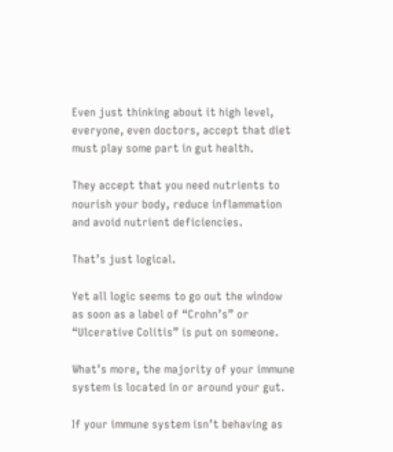Even just thinking about it high level, everyone, even doctors, accept that diet must play some part in gut health.

They accept that you need nutrients to nourish your body, reduce inflammation and avoid nutrient deficiencies.

That’s just logical.

Yet all logic seems to go out the window as soon as a label of “Crohn’s” or “Ulcerative Colitis” is put on someone.

What’s more, the majority of your immune system is located in or around your gut.

If your immune system isn’t behaving as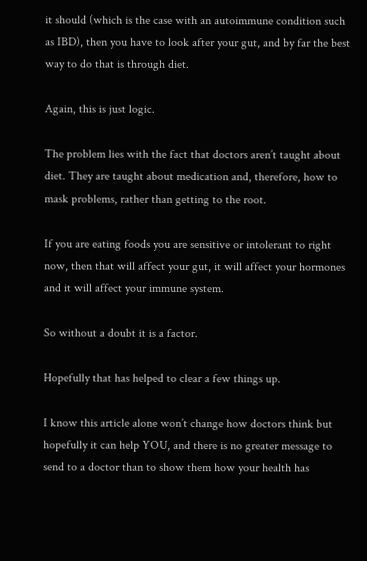it should (which is the case with an autoimmune condition such as IBD), then you have to look after your gut, and by far the best way to do that is through diet.

Again, this is just logic.

The problem lies with the fact that doctors aren’t taught about diet. They are taught about medication and, therefore, how to mask problems, rather than getting to the root.

If you are eating foods you are sensitive or intolerant to right now, then that will affect your gut, it will affect your hormones and it will affect your immune system.

So without a doubt it is a factor.

Hopefully that has helped to clear a few things up.

I know this article alone won’t change how doctors think but hopefully it can help YOU, and there is no greater message to send to a doctor than to show them how your health has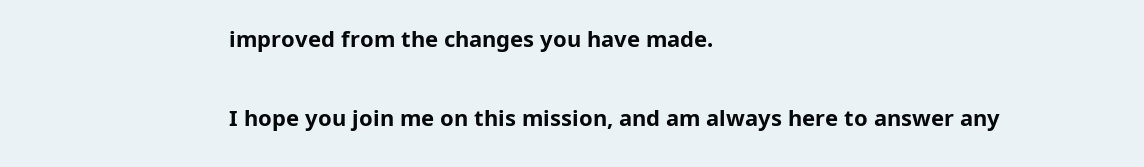improved from the changes you have made.

I hope you join me on this mission, and am always here to answer any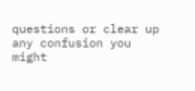questions or clear up any confusion you might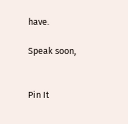have.

Speak soon,


Pin It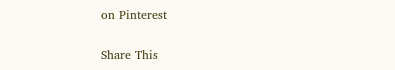on Pinterest

Share This